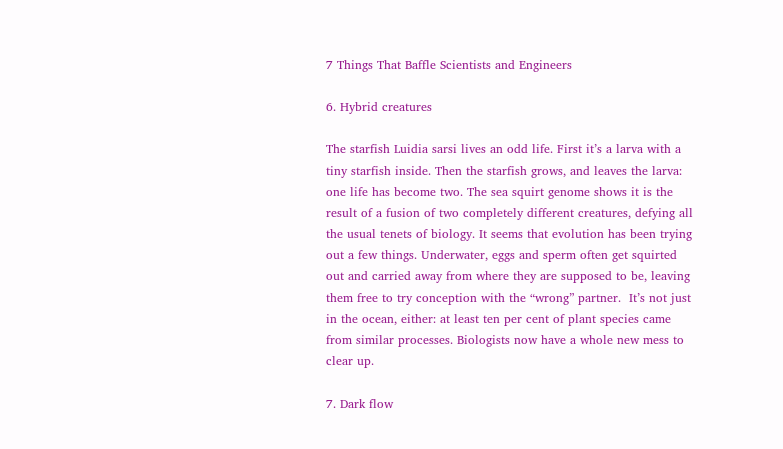7 Things That Baffle Scientists and Engineers

6. Hybrid creatures

The starfish Luidia sarsi lives an odd life. First it’s a larva with a tiny starfish inside. Then the starfish grows, and leaves the larva: one life has become two. The sea squirt genome shows it is the result of a fusion of two completely different creatures, defying all the usual tenets of biology. It seems that evolution has been trying out a few things. Underwater, eggs and sperm often get squirted out and carried away from where they are supposed to be, leaving them free to try conception with the “wrong” partner.  It’s not just in the ocean, either: at least ten per cent of plant species came from similar processes. Biologists now have a whole new mess to clear up.

7. Dark flow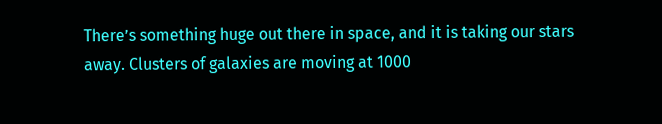There’s something huge out there in space, and it is taking our stars away. Clusters of galaxies are moving at 1000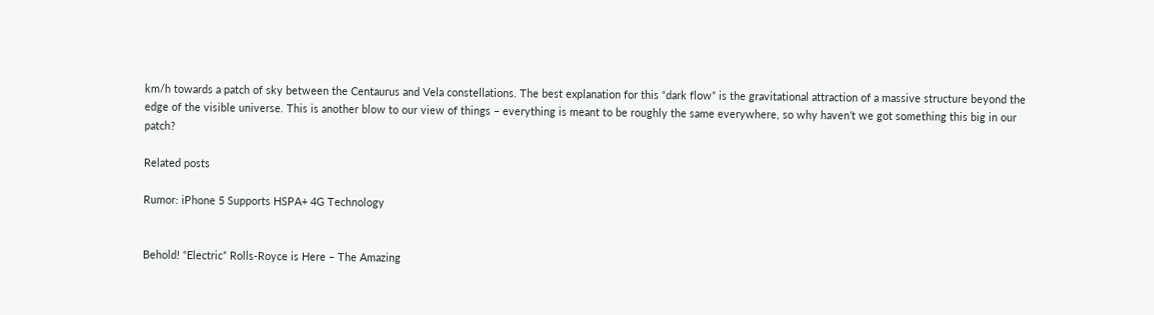km/h towards a patch of sky between the Centaurus and Vela constellations. The best explanation for this “dark flow” is the gravitational attraction of a massive structure beyond the edge of the visible universe. This is another blow to our view of things – everything is meant to be roughly the same everywhere, so why haven’t we got something this big in our patch?

Related posts

Rumor: iPhone 5 Supports HSPA+ 4G Technology


Behold! “Electric” Rolls-Royce is Here – The Amazing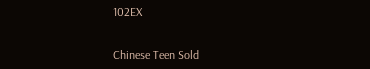102EX


Chinese Teen Sold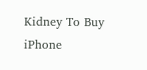Kidney To Buy iPhone